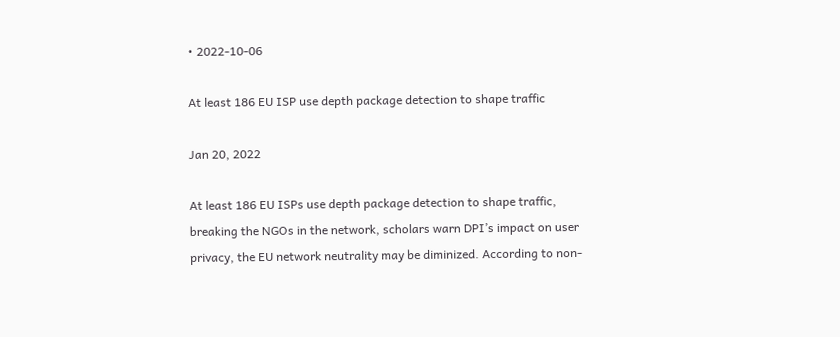• 2022-10-06

At least 186 EU ISP use depth package detection to shape traffic

Jan 20, 2022

At least 186 EU ISPs use depth package detection to shape traffic, breaking the NGOs in the network, scholars warn DPI’s impact on user privacy, the EU network neutrality may be diminized. According to non-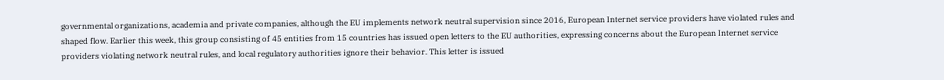governmental organizations, academia and private companies, although the EU implements network neutral supervision since 2016, European Internet service providers have violated rules and shaped flow. Earlier this week, this group consisting of 45 entities from 15 countries has issued open letters to the EU authorities, expressing concerns about the European Internet service providers violating network neutral rules, and local regulatory authorities ignore their behavior. This letter is issued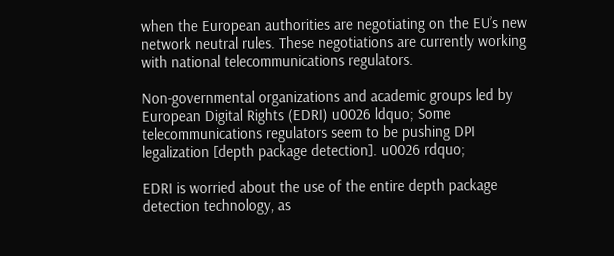when the European authorities are negotiating on the EU’s new network neutral rules. These negotiations are currently working with national telecommunications regulators.

Non-governmental organizations and academic groups led by European Digital Rights (EDRI) u0026 ldquo; Some telecommunications regulators seem to be pushing DPI legalization [depth package detection]. u0026 rdquo;

EDRI is worried about the use of the entire depth package detection technology, as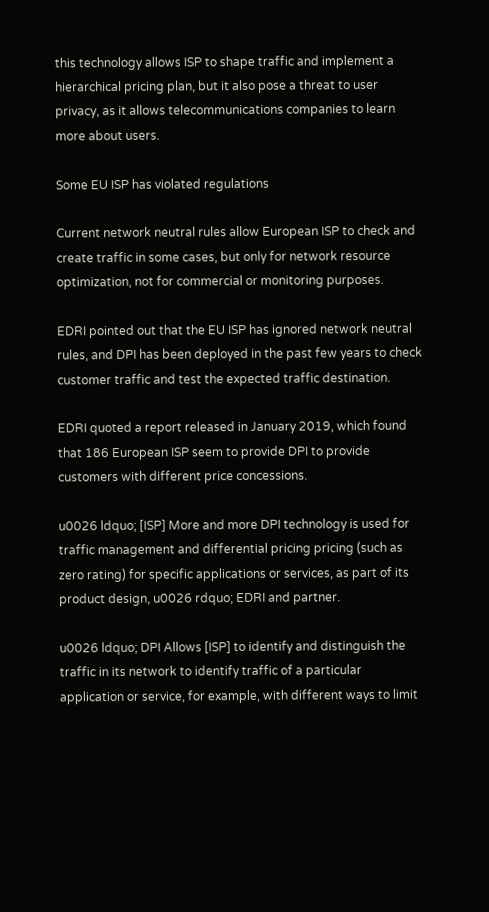this technology allows ISP to shape traffic and implement a hierarchical pricing plan, but it also pose a threat to user privacy, as it allows telecommunications companies to learn more about users.

Some EU ISP has violated regulations

Current network neutral rules allow European ISP to check and create traffic in some cases, but only for network resource optimization, not for commercial or monitoring purposes.

EDRI pointed out that the EU ISP has ignored network neutral rules, and DPI has been deployed in the past few years to check customer traffic and test the expected traffic destination.

EDRI quoted a report released in January 2019, which found that 186 European ISP seem to provide DPI to provide customers with different price concessions.

u0026 ldquo; [ISP] More and more DPI technology is used for traffic management and differential pricing pricing (such as zero rating) for specific applications or services, as part of its product design, u0026 rdquo; EDRI and partner.

u0026 ldquo; DPI Allows [ISP] to identify and distinguish the traffic in its network to identify traffic of a particular application or service, for example, with different ways to limit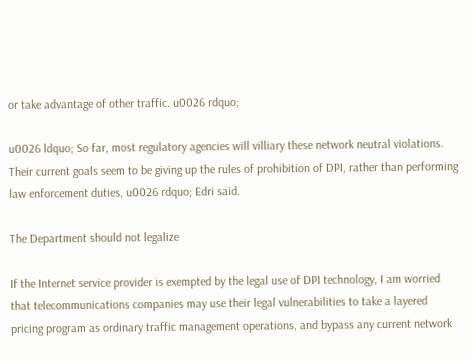or take advantage of other traffic. u0026 rdquo;

u0026 ldquo; So far, most regulatory agencies will villiary these network neutral violations. Their current goals seem to be giving up the rules of prohibition of DPI, rather than performing law enforcement duties, u0026 rdquo; Edri said.

The Department should not legalize

If the Internet service provider is exempted by the legal use of DPI technology, I am worried that telecommunications companies may use their legal vulnerabilities to take a layered pricing program as ordinary traffic management operations, and bypass any current network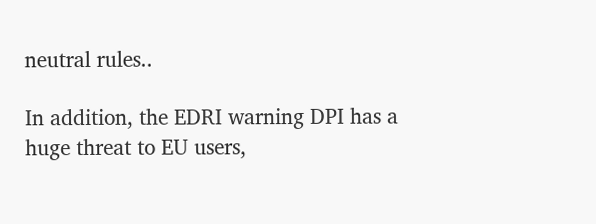neutral rules..

In addition, the EDRI warning DPI has a huge threat to EU users,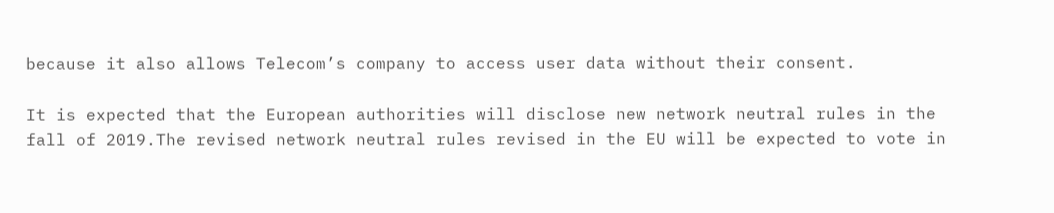because it also allows Telecom’s company to access user data without their consent.

It is expected that the European authorities will disclose new network neutral rules in the fall of 2019.The revised network neutral rules revised in the EU will be expected to vote in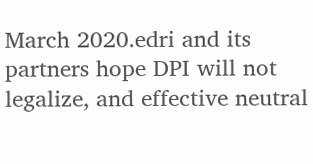March 2020.edri and its partners hope DPI will not legalize, and effective neutral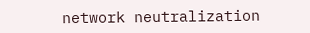network neutralization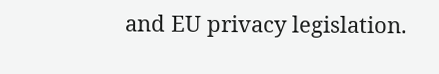and EU privacy legislation.